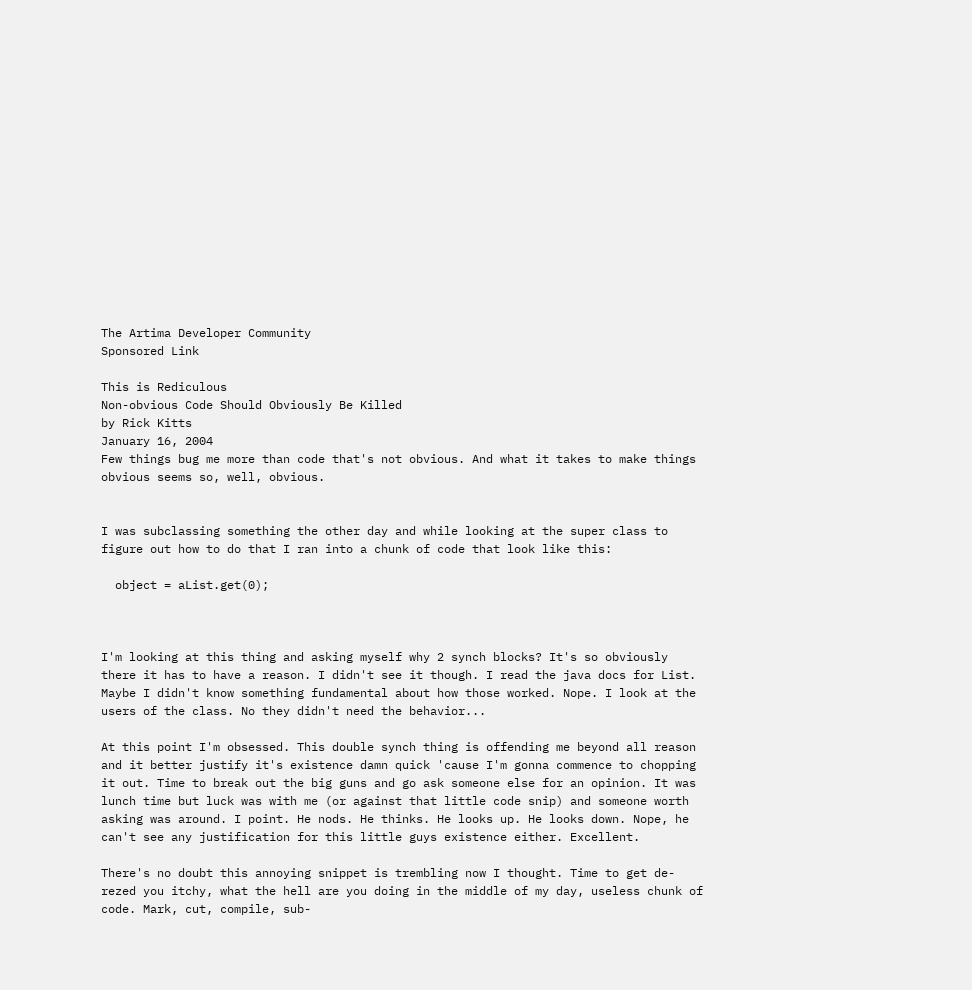The Artima Developer Community
Sponsored Link

This is Rediculous
Non-obvious Code Should Obviously Be Killed
by Rick Kitts
January 16, 2004
Few things bug me more than code that's not obvious. And what it takes to make things obvious seems so, well, obvious.


I was subclassing something the other day and while looking at the super class to figure out how to do that I ran into a chunk of code that look like this:

  object = aList.get(0);



I'm looking at this thing and asking myself why 2 synch blocks? It's so obviously there it has to have a reason. I didn't see it though. I read the java docs for List. Maybe I didn't know something fundamental about how those worked. Nope. I look at the users of the class. No they didn't need the behavior...

At this point I'm obsessed. This double synch thing is offending me beyond all reason and it better justify it's existence damn quick 'cause I'm gonna commence to chopping it out. Time to break out the big guns and go ask someone else for an opinion. It was lunch time but luck was with me (or against that little code snip) and someone worth asking was around. I point. He nods. He thinks. He looks up. He looks down. Nope, he can't see any justification for this little guys existence either. Excellent.

There's no doubt this annoying snippet is trembling now I thought. Time to get de-rezed you itchy, what the hell are you doing in the middle of my day, useless chunk of code. Mark, cut, compile, sub-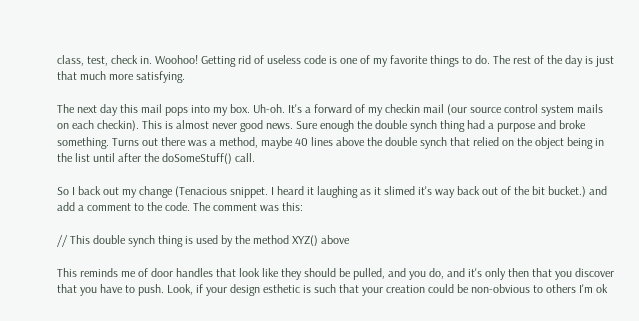class, test, check in. Woohoo! Getting rid of useless code is one of my favorite things to do. The rest of the day is just that much more satisfying.

The next day this mail pops into my box. Uh-oh. It's a forward of my checkin mail (our source control system mails on each checkin). This is almost never good news. Sure enough the double synch thing had a purpose and broke something. Turns out there was a method, maybe 40 lines above the double synch that relied on the object being in the list until after the doSomeStuff() call.

So I back out my change (Tenacious snippet. I heard it laughing as it slimed it's way back out of the bit bucket.) and add a comment to the code. The comment was this:

// This double synch thing is used by the method XYZ() above

This reminds me of door handles that look like they should be pulled, and you do, and it's only then that you discover that you have to push. Look, if your design esthetic is such that your creation could be non-obvious to others I'm ok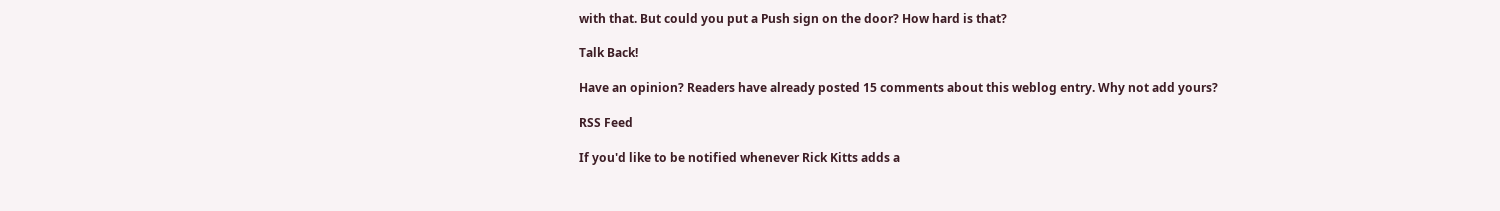with that. But could you put a Push sign on the door? How hard is that?

Talk Back!

Have an opinion? Readers have already posted 15 comments about this weblog entry. Why not add yours?

RSS Feed

If you'd like to be notified whenever Rick Kitts adds a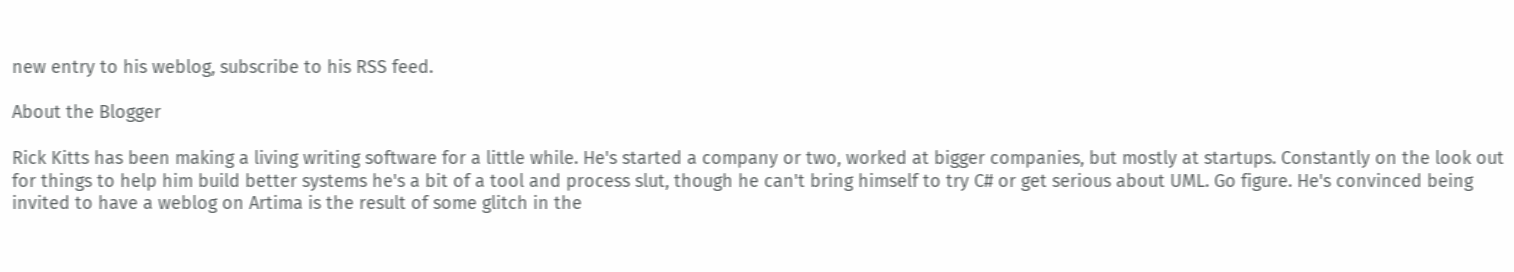new entry to his weblog, subscribe to his RSS feed.

About the Blogger

Rick Kitts has been making a living writing software for a little while. He's started a company or two, worked at bigger companies, but mostly at startups. Constantly on the look out for things to help him build better systems he's a bit of a tool and process slut, though he can't bring himself to try C# or get serious about UML. Go figure. He's convinced being invited to have a weblog on Artima is the result of some glitch in the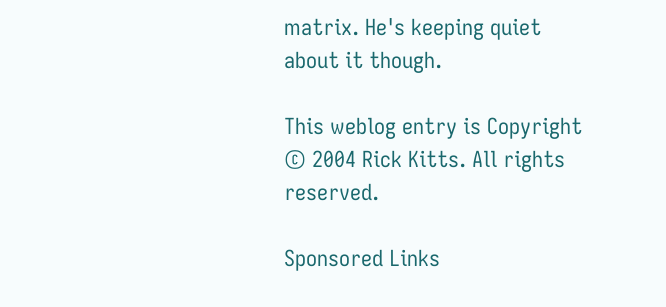matrix. He's keeping quiet about it though.

This weblog entry is Copyright © 2004 Rick Kitts. All rights reserved.

Sponsored Links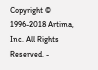Copyright © 1996-2018 Artima, Inc. All Rights Reserved. -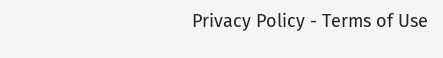Privacy Policy - Terms of Use